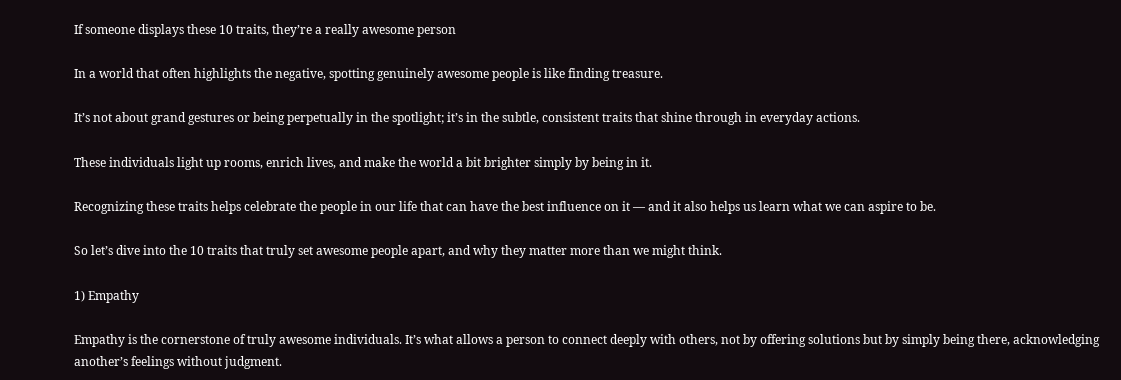If someone displays these 10 traits, they’re a really awesome person

In a world that often highlights the negative, spotting genuinely awesome people is like finding treasure.

It’s not about grand gestures or being perpetually in the spotlight; it’s in the subtle, consistent traits that shine through in everyday actions.

These individuals light up rooms, enrich lives, and make the world a bit brighter simply by being in it.

Recognizing these traits helps celebrate the people in our life that can have the best influence on it — and it also helps us learn what we can aspire to be.

So let’s dive into the 10 traits that truly set awesome people apart, and why they matter more than we might think.

1) Empathy

Empathy is the cornerstone of truly awesome individuals. It’s what allows a person to connect deeply with others, not by offering solutions but by simply being there, acknowledging another’s feelings without judgment.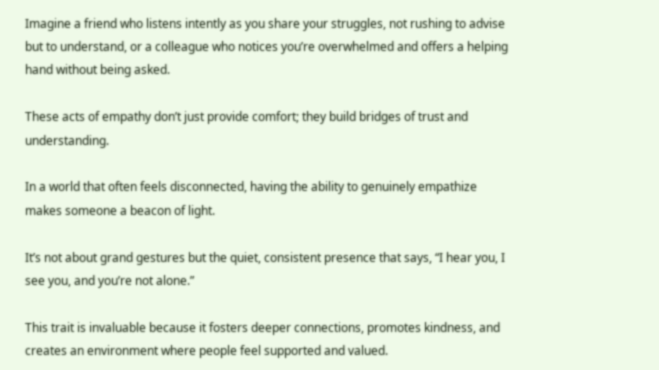Imagine a friend who listens intently as you share your struggles, not rushing to advise but to understand, or a colleague who notices you’re overwhelmed and offers a helping hand without being asked.

These acts of empathy don’t just provide comfort; they build bridges of trust and understanding.

In a world that often feels disconnected, having the ability to genuinely empathize makes someone a beacon of light.

It’s not about grand gestures but the quiet, consistent presence that says, “I hear you, I see you, and you’re not alone.”

This trait is invaluable because it fosters deeper connections, promotes kindness, and creates an environment where people feel supported and valued.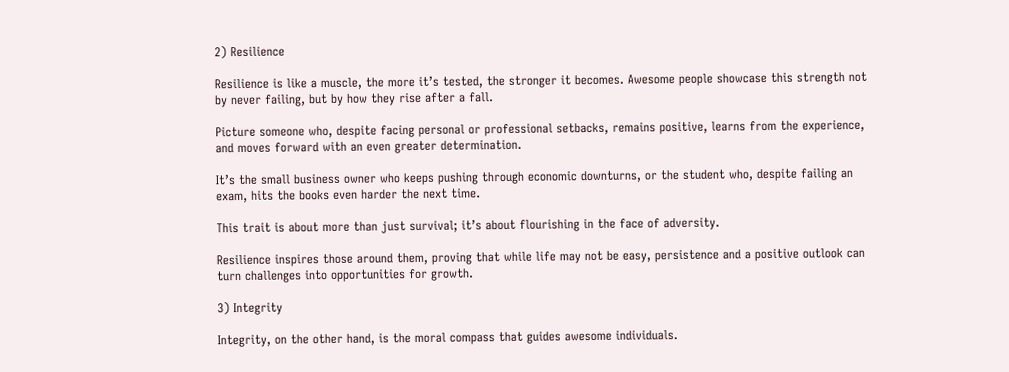2) Resilience

Resilience is like a muscle, the more it’s tested, the stronger it becomes. Awesome people showcase this strength not by never failing, but by how they rise after a fall.

Picture someone who, despite facing personal or professional setbacks, remains positive, learns from the experience, and moves forward with an even greater determination.

It’s the small business owner who keeps pushing through economic downturns, or the student who, despite failing an exam, hits the books even harder the next time.

This trait is about more than just survival; it’s about flourishing in the face of adversity.

Resilience inspires those around them, proving that while life may not be easy, persistence and a positive outlook can turn challenges into opportunities for growth.

3) Integrity

Integrity, on the other hand, is the moral compass that guides awesome individuals.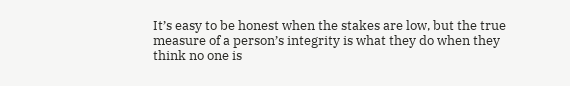It’s easy to be honest when the stakes are low, but the true measure of a person’s integrity is what they do when they think no one is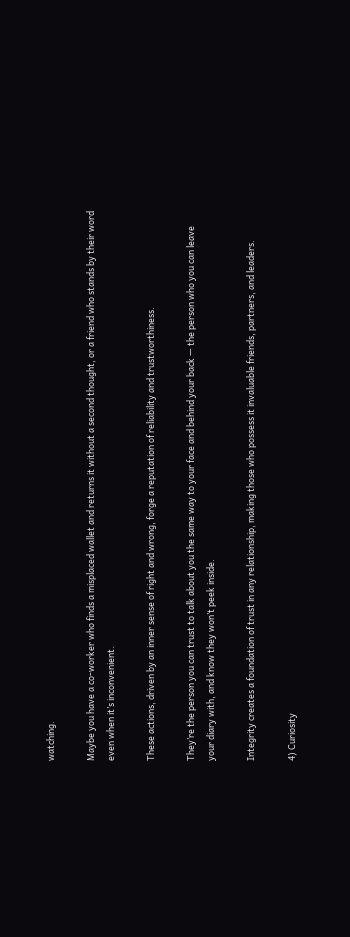watching.

Maybe you have a co-worker who finds a misplaced wallet and returns it without a second thought, or a friend who stands by their word even when it’s inconvenient.

These actions, driven by an inner sense of right and wrong, forge a reputation of reliability and trustworthiness.

They’re the person you can trust to talk about you the same way to your face and behind your back — the person who you can leave your diary with, and know they won’t peek inside.

Integrity creates a foundation of trust in any relationship, making those who possess it invaluable friends, partners, and leaders.

4) Curiosity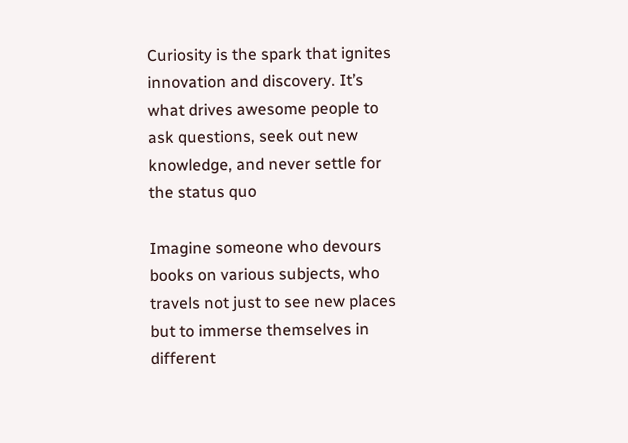Curiosity is the spark that ignites innovation and discovery. It’s what drives awesome people to ask questions, seek out new knowledge, and never settle for the status quo

Imagine someone who devours books on various subjects, who travels not just to see new places but to immerse themselves in different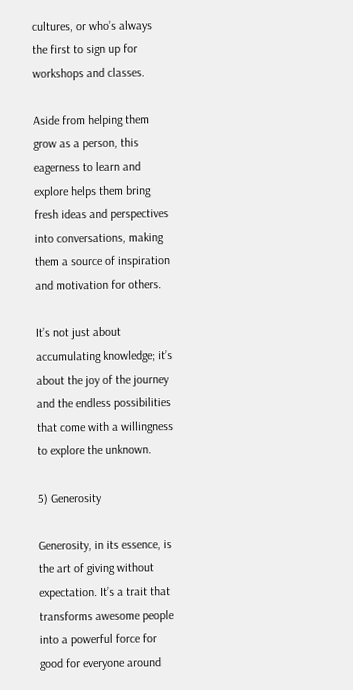cultures, or who’s always the first to sign up for workshops and classes.

Aside from helping them grow as a person, this eagerness to learn and explore helps them bring fresh ideas and perspectives into conversations, making them a source of inspiration and motivation for others.

It’s not just about accumulating knowledge; it’s about the joy of the journey and the endless possibilities that come with a willingness to explore the unknown.

5) Generosity

Generosity, in its essence, is the art of giving without expectation. It’s a trait that transforms awesome people into a powerful force for good for everyone around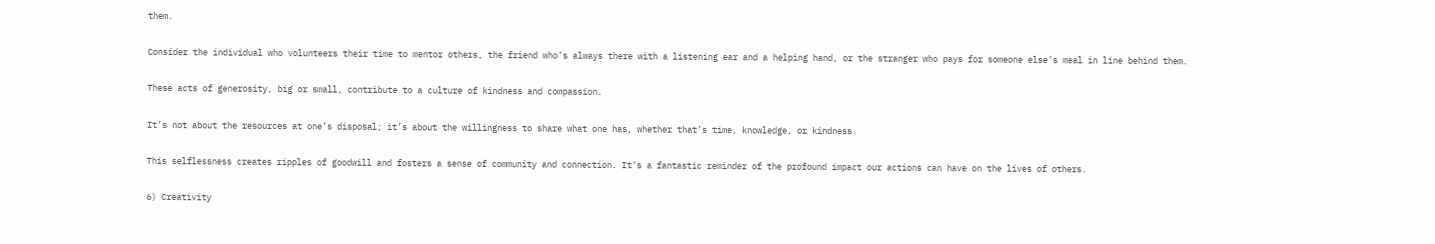them.

Consider the individual who volunteers their time to mentor others, the friend who’s always there with a listening ear and a helping hand, or the stranger who pays for someone else’s meal in line behind them.

These acts of generosity, big or small, contribute to a culture of kindness and compassion.

It’s not about the resources at one’s disposal; it’s about the willingness to share what one has, whether that’s time, knowledge, or kindness.

This selflessness creates ripples of goodwill and fosters a sense of community and connection. It’s a fantastic reminder of the profound impact our actions can have on the lives of others.

6) Creativity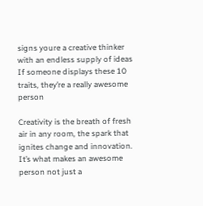signs youre a creative thinker with an endless supply of ideas If someone displays these 10 traits, they’re a really awesome person

Creativity is the breath of fresh air in any room, the spark that ignites change and innovation. It’s what makes an awesome person not just a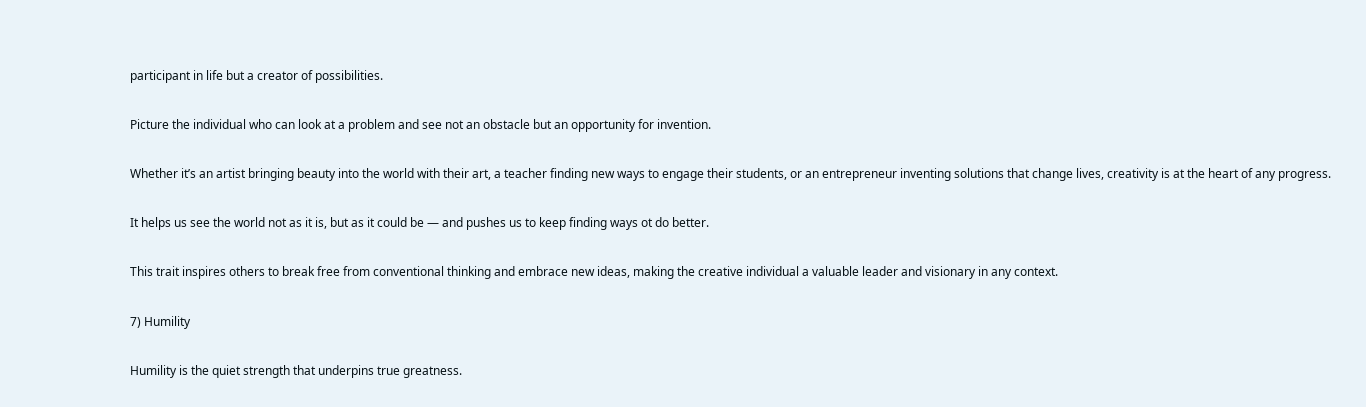participant in life but a creator of possibilities.

Picture the individual who can look at a problem and see not an obstacle but an opportunity for invention.

Whether it’s an artist bringing beauty into the world with their art, a teacher finding new ways to engage their students, or an entrepreneur inventing solutions that change lives, creativity is at the heart of any progress.

It helps us see the world not as it is, but as it could be — and pushes us to keep finding ways ot do better.

This trait inspires others to break free from conventional thinking and embrace new ideas, making the creative individual a valuable leader and visionary in any context.

7) Humility

Humility is the quiet strength that underpins true greatness.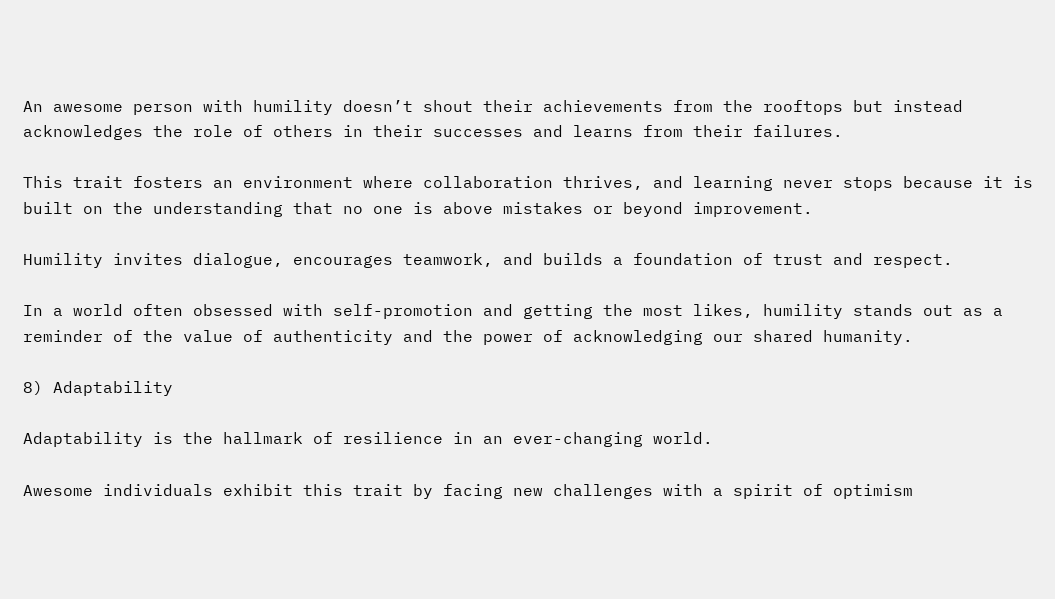An awesome person with humility doesn’t shout their achievements from the rooftops but instead acknowledges the role of others in their successes and learns from their failures.

This trait fosters an environment where collaboration thrives, and learning never stops because it is built on the understanding that no one is above mistakes or beyond improvement.

Humility invites dialogue, encourages teamwork, and builds a foundation of trust and respect.

In a world often obsessed with self-promotion and getting the most likes, humility stands out as a reminder of the value of authenticity and the power of acknowledging our shared humanity.

8) Adaptability

Adaptability is the hallmark of resilience in an ever-changing world.

Awesome individuals exhibit this trait by facing new challenges with a spirit of optimism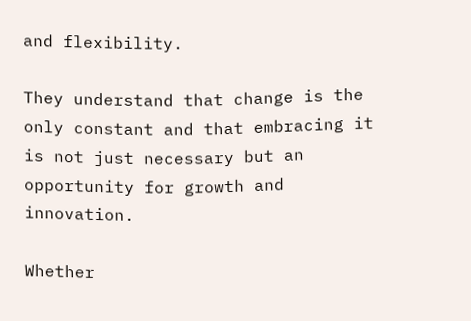and flexibility.

They understand that change is the only constant and that embracing it is not just necessary but an opportunity for growth and innovation.

Whether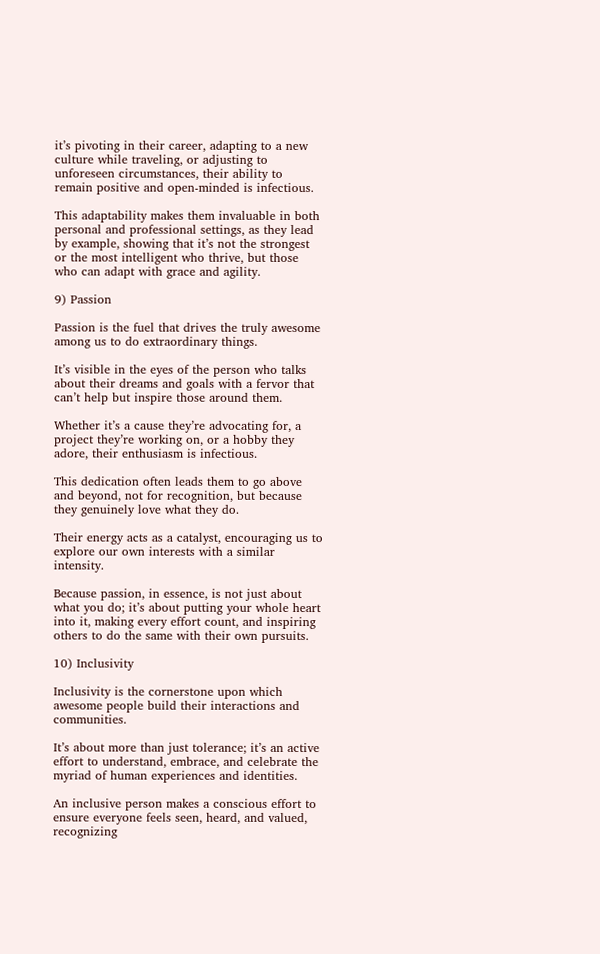it’s pivoting in their career, adapting to a new culture while traveling, or adjusting to unforeseen circumstances, their ability to remain positive and open-minded is infectious.

This adaptability makes them invaluable in both personal and professional settings, as they lead by example, showing that it’s not the strongest or the most intelligent who thrive, but those who can adapt with grace and agility.

9) Passion

Passion is the fuel that drives the truly awesome among us to do extraordinary things.

It’s visible in the eyes of the person who talks about their dreams and goals with a fervor that can’t help but inspire those around them.

Whether it’s a cause they’re advocating for, a project they’re working on, or a hobby they adore, their enthusiasm is infectious.

This dedication often leads them to go above and beyond, not for recognition, but because they genuinely love what they do.

Their energy acts as a catalyst, encouraging us to explore our own interests with a similar intensity.

Because passion, in essence, is not just about what you do; it’s about putting your whole heart into it, making every effort count, and inspiring others to do the same with their own pursuits.

10) Inclusivity

Inclusivity is the cornerstone upon which awesome people build their interactions and communities.

It’s about more than just tolerance; it’s an active effort to understand, embrace, and celebrate the myriad of human experiences and identities.

An inclusive person makes a conscious effort to ensure everyone feels seen, heard, and valued, recognizing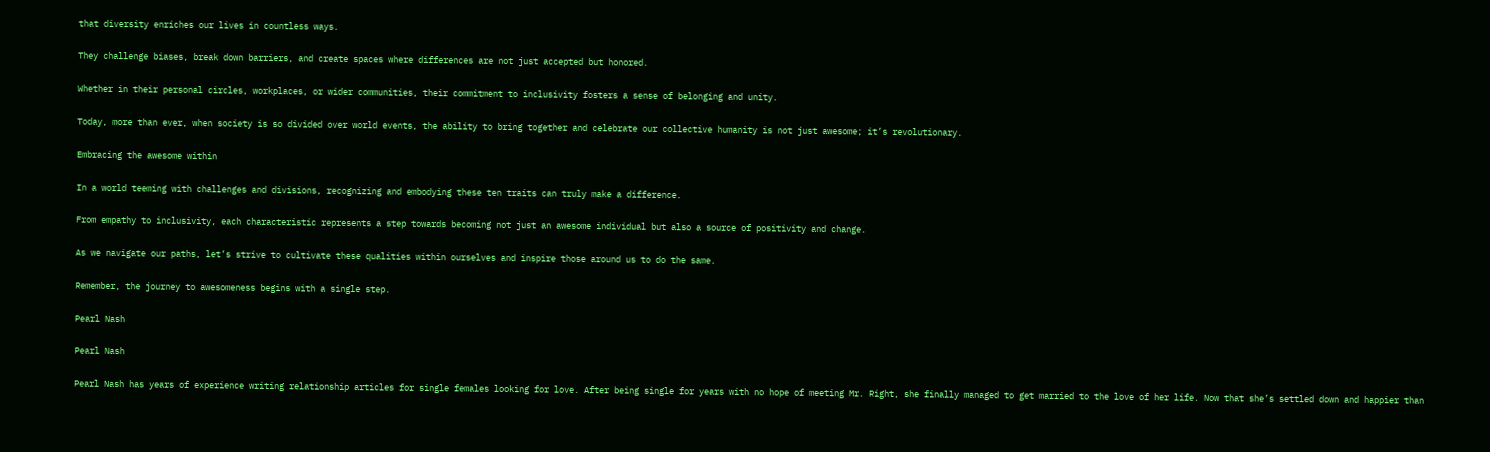that diversity enriches our lives in countless ways.

They challenge biases, break down barriers, and create spaces where differences are not just accepted but honored.

Whether in their personal circles, workplaces, or wider communities, their commitment to inclusivity fosters a sense of belonging and unity.

Today, more than ever, when society is so divided over world events, the ability to bring together and celebrate our collective humanity is not just awesome; it’s revolutionary.

Embracing the awesome within

In a world teeming with challenges and divisions, recognizing and embodying these ten traits can truly make a difference.

From empathy to inclusivity, each characteristic represents a step towards becoming not just an awesome individual but also a source of positivity and change.

As we navigate our paths, let’s strive to cultivate these qualities within ourselves and inspire those around us to do the same.

Remember, the journey to awesomeness begins with a single step.

Pearl Nash

Pearl Nash

Pearl Nash has years of experience writing relationship articles for single females looking for love. After being single for years with no hope of meeting Mr. Right, she finally managed to get married to the love of her life. Now that she’s settled down and happier than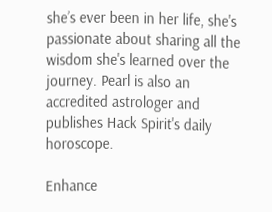she’s ever been in her life, she's passionate about sharing all the wisdom she's learned over the journey. Pearl is also an accredited astrologer and publishes Hack Spirit's daily horoscope.

Enhance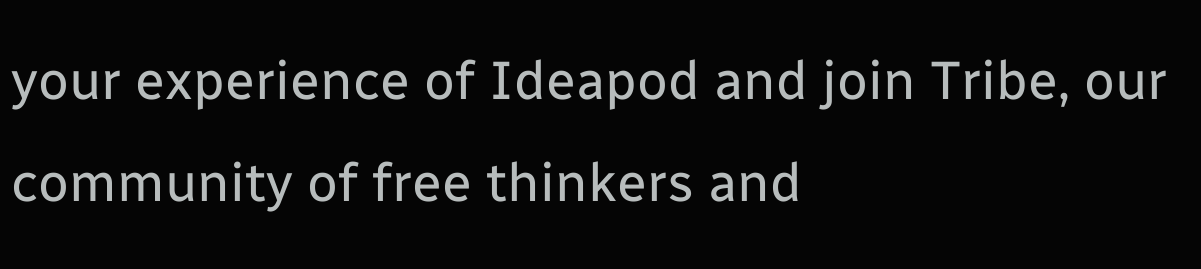your experience of Ideapod and join Tribe, our community of free thinkers and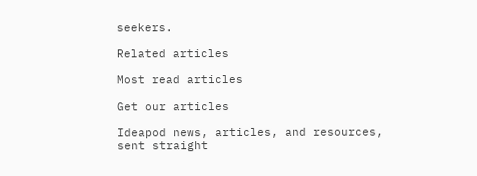seekers.

Related articles

Most read articles

Get our articles

Ideapod news, articles, and resources, sent straight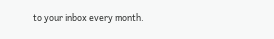to your inbox every month.